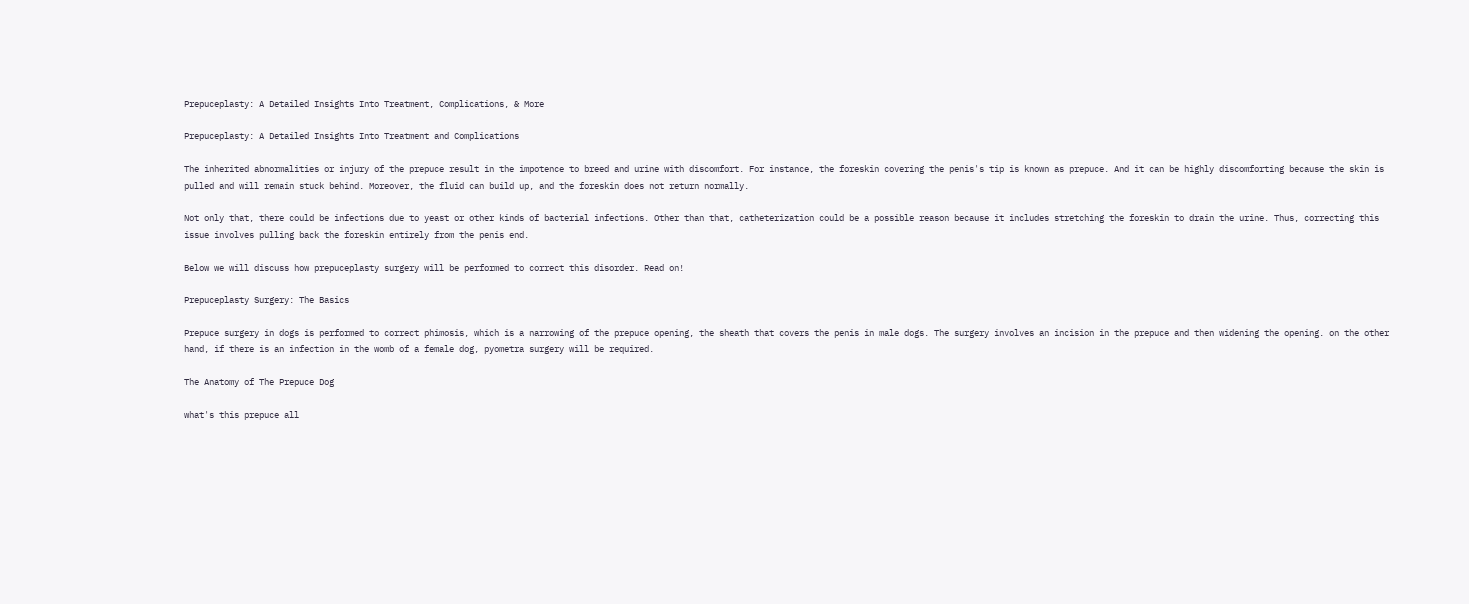Prepuceplasty: A Detailed Insights Into Treatment, Complications, & More

Prepuceplasty: A Detailed Insights Into Treatment and Complications

The inherited abnormalities or injury of the prepuce result in the impotence to breed and urine with discomfort. For instance, the foreskin covering the penis's tip is known as prepuce. And it can be highly discomforting because the skin is pulled and will remain stuck behind. Moreover, the fluid can build up, and the foreskin does not return normally.

Not only that, there could be infections due to yeast or other kinds of bacterial infections. Other than that, catheterization could be a possible reason because it includes stretching the foreskin to drain the urine. Thus, correcting this issue involves pulling back the foreskin entirely from the penis end.

Below we will discuss how prepuceplasty surgery will be performed to correct this disorder. Read on!

Prepuceplasty Surgery: The Basics

Prepuce surgery in dogs is performed to correct phimosis, which is a narrowing of the prepuce opening, the sheath that covers the penis in male dogs. The surgery involves an incision in the prepuce and then widening the opening. on the other hand, if there is an infection in the womb of a female dog, pyometra surgery will be required.

The Anatomy of The Prepuce Dog

what's this prepuce all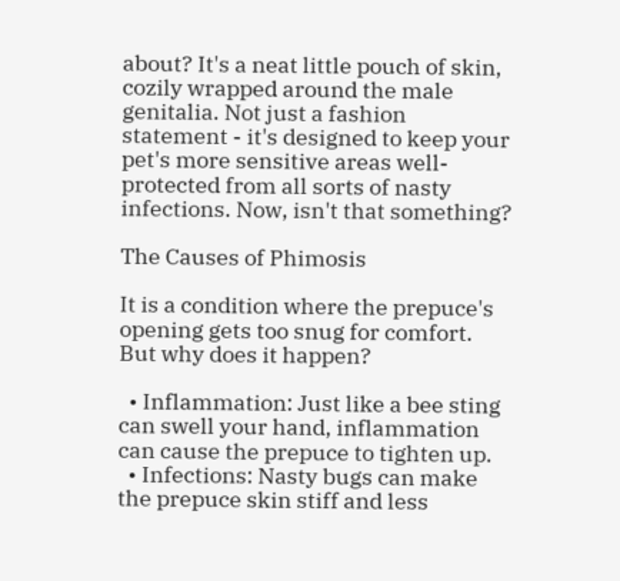about? It's a neat little pouch of skin, cozily wrapped around the male genitalia. Not just a fashion statement - it's designed to keep your pet's more sensitive areas well-protected from all sorts of nasty infections. Now, isn't that something?

The Causes of Phimosis

It is a condition where the prepuce's opening gets too snug for comfort. But why does it happen?

  • Inflammation: Just like a bee sting can swell your hand, inflammation can cause the prepuce to tighten up.
  • Infections: Nasty bugs can make the prepuce skin stiff and less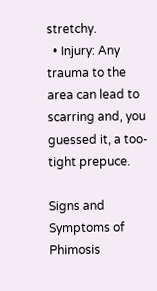stretchy.
  • Injury: Any trauma to the area can lead to scarring and, you guessed it, a too-tight prepuce.

Signs and Symptoms of Phimosis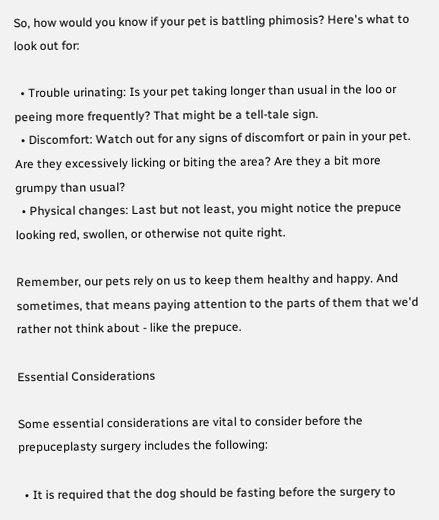So, how would you know if your pet is battling phimosis? Here's what to look out for:

  • Trouble urinating: Is your pet taking longer than usual in the loo or peeing more frequently? That might be a tell-tale sign.
  • Discomfort: Watch out for any signs of discomfort or pain in your pet. Are they excessively licking or biting the area? Are they a bit more grumpy than usual?
  • Physical changes: Last but not least, you might notice the prepuce looking red, swollen, or otherwise not quite right.

Remember, our pets rely on us to keep them healthy and happy. And sometimes, that means paying attention to the parts of them that we'd rather not think about - like the prepuce.

Essential Considerations

Some essential considerations are vital to consider before the prepuceplasty surgery includes the following:

  • It is required that the dog should be fasting before the surgery to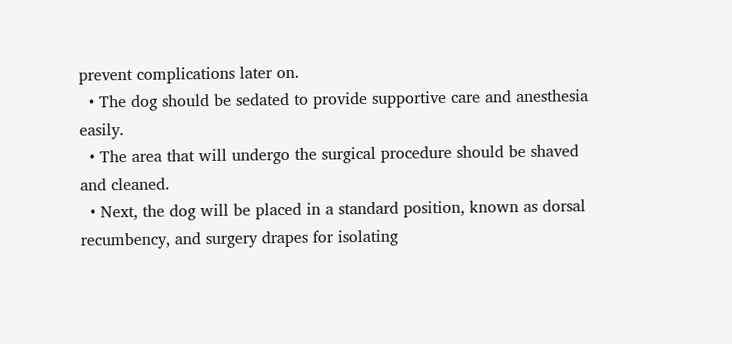prevent complications later on.
  • The dog should be sedated to provide supportive care and anesthesia easily.
  • The area that will undergo the surgical procedure should be shaved and cleaned.
  • Next, the dog will be placed in a standard position, known as dorsal recumbency, and surgery drapes for isolating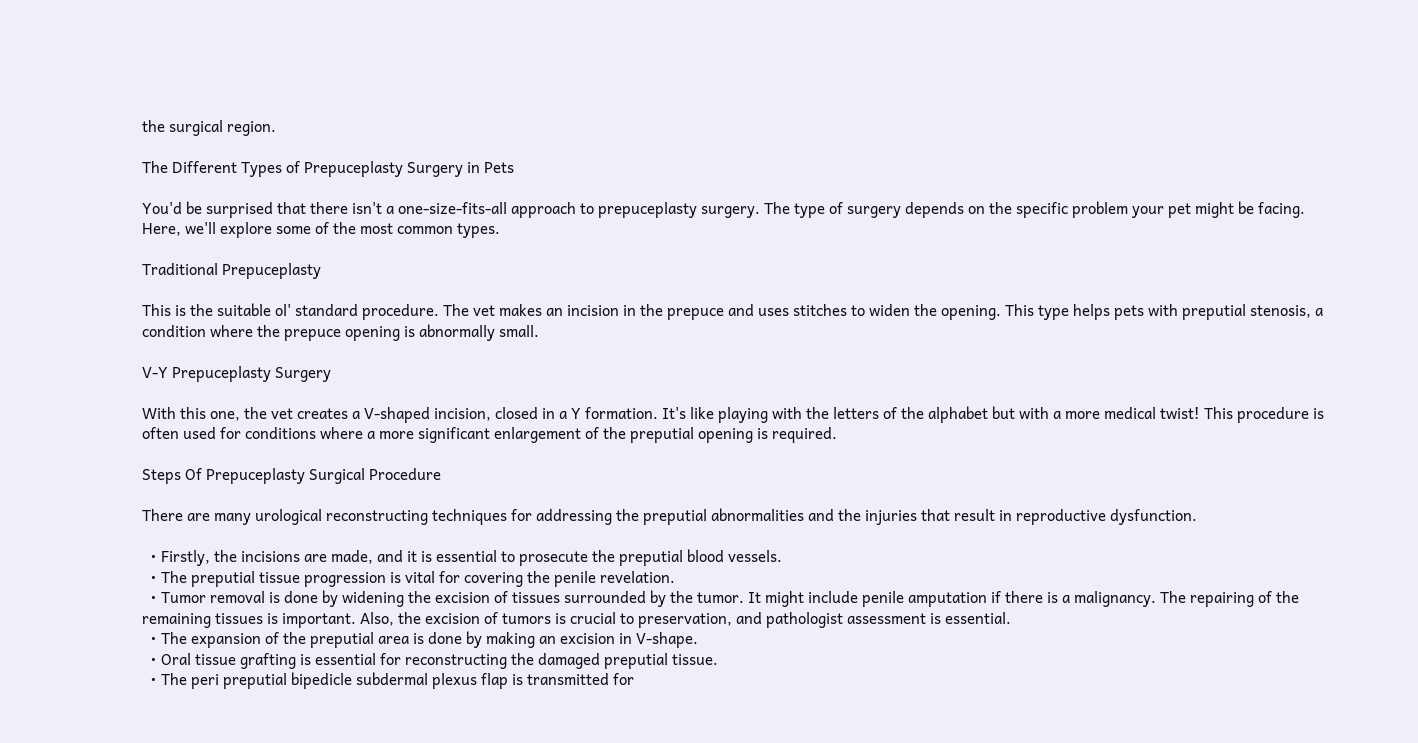the surgical region.

The Different Types of Prepuceplasty Surgery in Pets

You'd be surprised that there isn't a one-size-fits-all approach to prepuceplasty surgery. The type of surgery depends on the specific problem your pet might be facing. Here, we'll explore some of the most common types.

Traditional Prepuceplasty

This is the suitable ol' standard procedure. The vet makes an incision in the prepuce and uses stitches to widen the opening. This type helps pets with preputial stenosis, a condition where the prepuce opening is abnormally small.

V-Y Prepuceplasty Surgery

With this one, the vet creates a V-shaped incision, closed in a Y formation. It's like playing with the letters of the alphabet but with a more medical twist! This procedure is often used for conditions where a more significant enlargement of the preputial opening is required.

Steps Of Prepuceplasty Surgical Procedure

There are many urological reconstructing techniques for addressing the preputial abnormalities and the injuries that result in reproductive dysfunction.

  • Firstly, the incisions are made, and it is essential to prosecute the preputial blood vessels.
  • The preputial tissue progression is vital for covering the penile revelation.
  • Tumor removal is done by widening the excision of tissues surrounded by the tumor. It might include penile amputation if there is a malignancy. The repairing of the remaining tissues is important. Also, the excision of tumors is crucial to preservation, and pathologist assessment is essential.
  • The expansion of the preputial area is done by making an excision in V-shape.
  • Oral tissue grafting is essential for reconstructing the damaged preputial tissue.
  • The peri preputial bipedicle subdermal plexus flap is transmitted for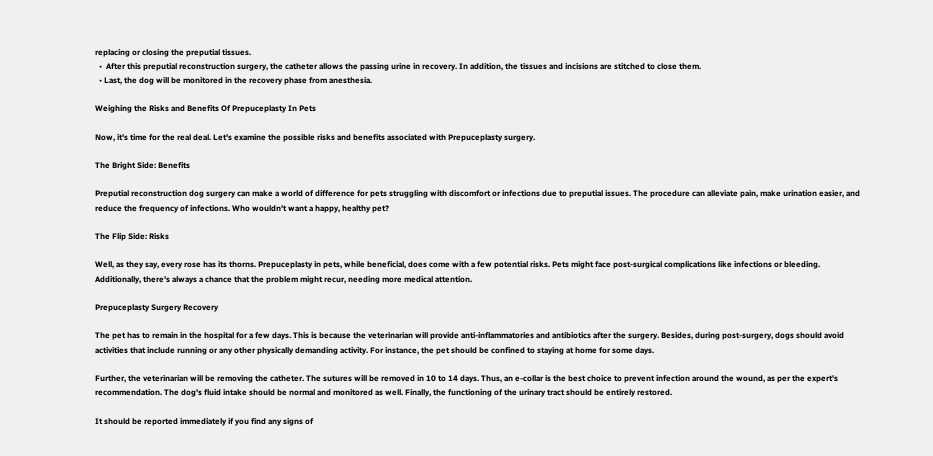replacing or closing the preputial tissues.
  •  After this preputial reconstruction surgery, the catheter allows the passing urine in recovery. In addition, the tissues and incisions are stitched to close them.
  • Last, the dog will be monitored in the recovery phase from anesthesia.

Weighing the Risks and Benefits Of Prepuceplasty In Pets

Now, it's time for the real deal. Let's examine the possible risks and benefits associated with Prepuceplasty surgery.

The Bright Side: Benefits

Preputial reconstruction dog surgery can make a world of difference for pets struggling with discomfort or infections due to preputial issues. The procedure can alleviate pain, make urination easier, and reduce the frequency of infections. Who wouldn't want a happy, healthy pet?

The Flip Side: Risks

Well, as they say, every rose has its thorns. Prepuceplasty in pets, while beneficial, does come with a few potential risks. Pets might face post-surgical complications like infections or bleeding. Additionally, there's always a chance that the problem might recur, needing more medical attention.

Prepuceplasty Surgery Recovery

The pet has to remain in the hospital for a few days. This is because the veterinarian will provide anti-inflammatories and antibiotics after the surgery. Besides, during post-surgery, dogs should avoid activities that include running or any other physically demanding activity. For instance, the pet should be confined to staying at home for some days.

Further, the veterinarian will be removing the catheter. The sutures will be removed in 10 to 14 days. Thus, an e-collar is the best choice to prevent infection around the wound, as per the expert's recommendation. The dog's fluid intake should be normal and monitored as well. Finally, the functioning of the urinary tract should be entirely restored.

It should be reported immediately if you find any signs of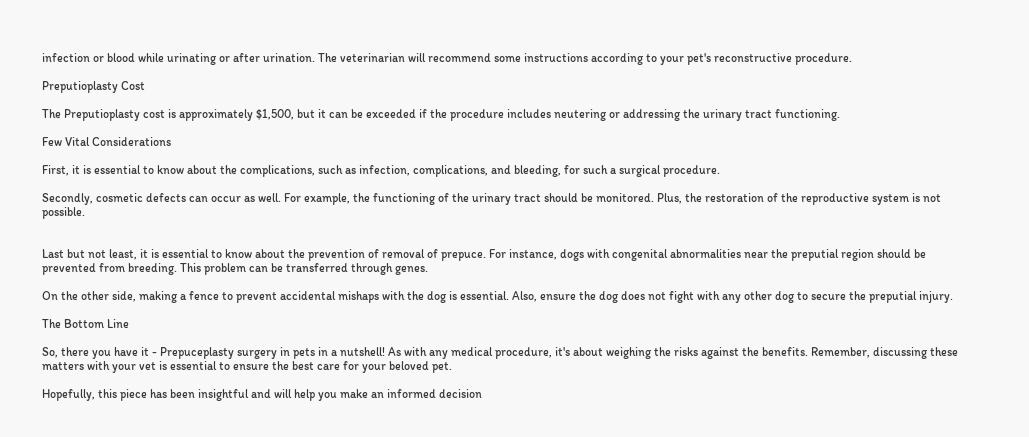infection or blood while urinating or after urination. The veterinarian will recommend some instructions according to your pet's reconstructive procedure.

Preputioplasty Cost

The Preputioplasty cost is approximately $1,500, but it can be exceeded if the procedure includes neutering or addressing the urinary tract functioning.

Few Vital Considerations

First, it is essential to know about the complications, such as infection, complications, and bleeding, for such a surgical procedure.

Secondly, cosmetic defects can occur as well. For example, the functioning of the urinary tract should be monitored. Plus, the restoration of the reproductive system is not possible.


Last but not least, it is essential to know about the prevention of removal of prepuce. For instance, dogs with congenital abnormalities near the preputial region should be prevented from breeding. This problem can be transferred through genes.

On the other side, making a fence to prevent accidental mishaps with the dog is essential. Also, ensure the dog does not fight with any other dog to secure the preputial injury.

The Bottom Line

So, there you have it - Prepuceplasty surgery in pets in a nutshell! As with any medical procedure, it's about weighing the risks against the benefits. Remember, discussing these matters with your vet is essential to ensure the best care for your beloved pet.

Hopefully, this piece has been insightful and will help you make an informed decision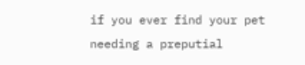if you ever find your pet needing a preputial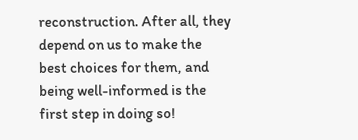reconstruction. After all, they depend on us to make the best choices for them, and being well-informed is the first step in doing so!